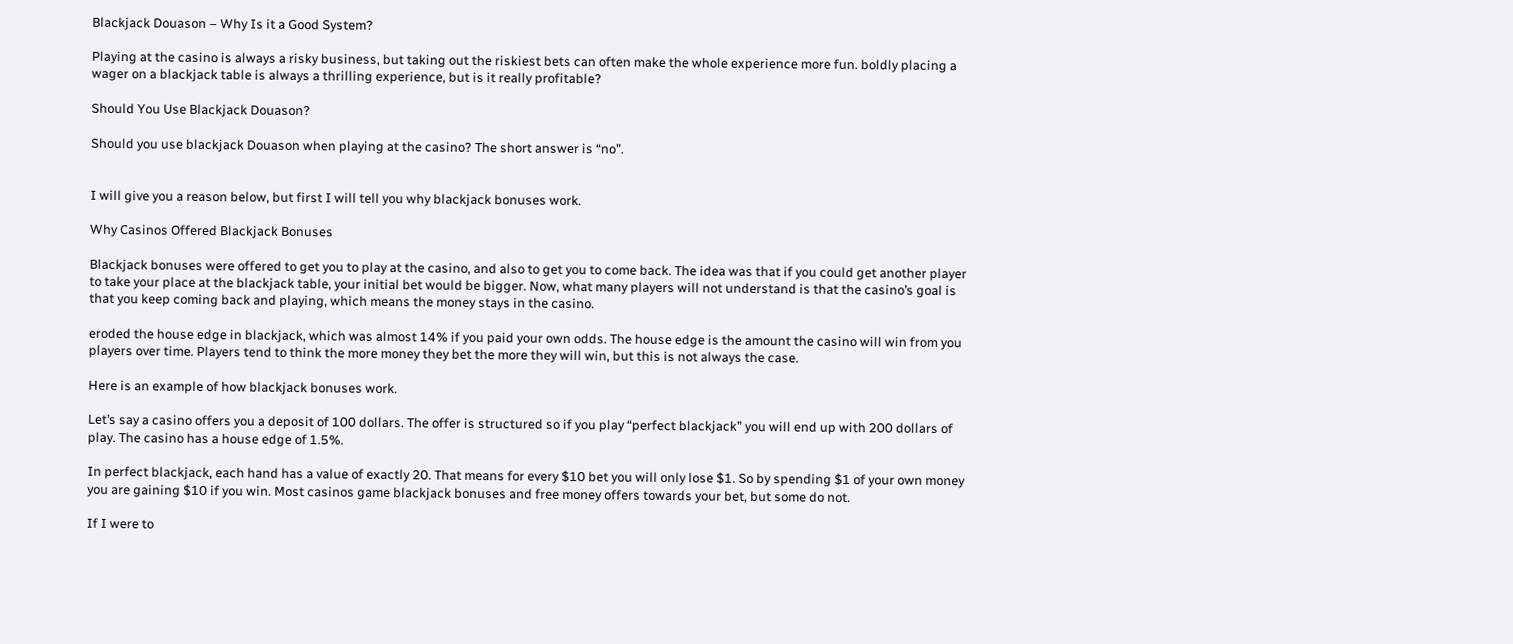Blackjack Douason – Why Is it a Good System?

Playing at the casino is always a risky business, but taking out the riskiest bets can often make the whole experience more fun. boldly placing a wager on a blackjack table is always a thrilling experience, but is it really profitable?

Should You Use Blackjack Douason?

Should you use blackjack Douason when playing at the casino? The short answer is “no”.


I will give you a reason below, but first I will tell you why blackjack bonuses work.

Why Casinos Offered Blackjack Bonuses

Blackjack bonuses were offered to get you to play at the casino, and also to get you to come back. The idea was that if you could get another player to take your place at the blackjack table, your initial bet would be bigger. Now, what many players will not understand is that the casino’s goal is that you keep coming back and playing, which means the money stays in the casino.

eroded the house edge in blackjack, which was almost 14% if you paid your own odds. The house edge is the amount the casino will win from you players over time. Players tend to think the more money they bet the more they will win, but this is not always the case.

Here is an example of how blackjack bonuses work.

Let’s say a casino offers you a deposit of 100 dollars. The offer is structured so if you play “perfect blackjack” you will end up with 200 dollars of play. The casino has a house edge of 1.5%.

In perfect blackjack, each hand has a value of exactly 20. That means for every $10 bet you will only lose $1. So by spending $1 of your own money you are gaining $10 if you win. Most casinos game blackjack bonuses and free money offers towards your bet, but some do not.

If I were to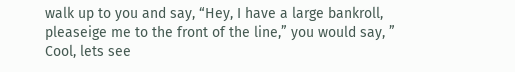walk up to you and say, “Hey, I have a large bankroll, pleaseige me to the front of the line,” you would say, ” Cool, lets see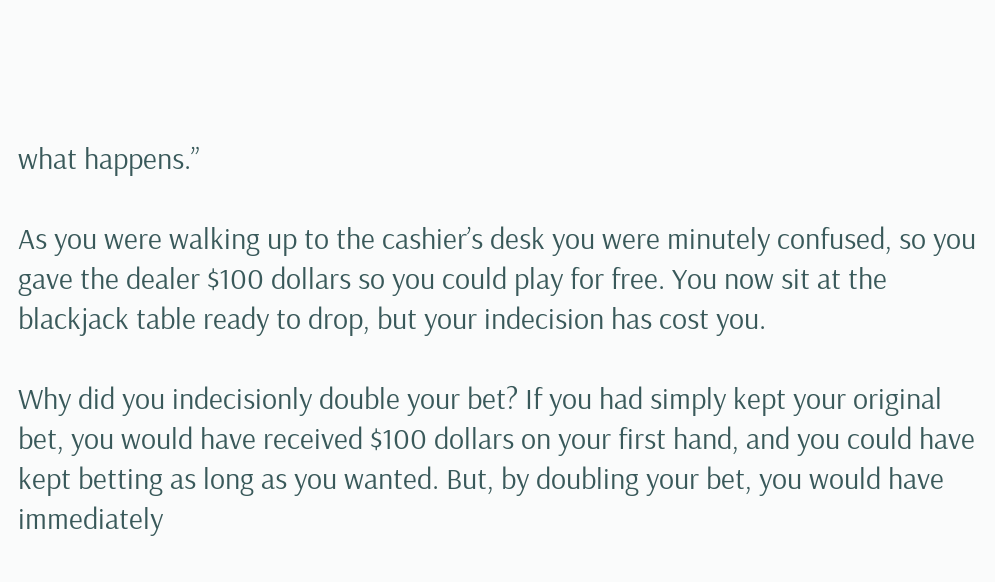what happens.”

As you were walking up to the cashier’s desk you were minutely confused, so you gave the dealer $100 dollars so you could play for free. You now sit at the blackjack table ready to drop, but your indecision has cost you.

Why did you indecisionly double your bet? If you had simply kept your original bet, you would have received $100 dollars on your first hand, and you could have kept betting as long as you wanted. But, by doubling your bet, you would have immediately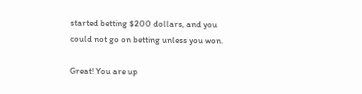started betting $200 dollars, and you could not go on betting unless you won.

Great! You are up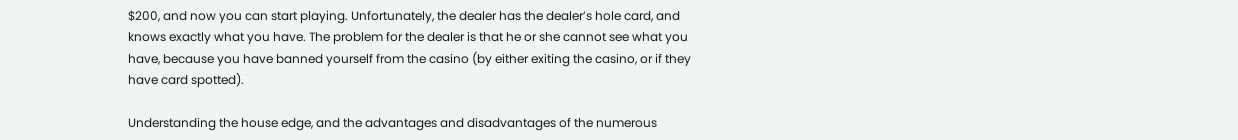$200, and now you can start playing. Unfortunately, the dealer has the dealer’s hole card, and knows exactly what you have. The problem for the dealer is that he or she cannot see what you have, because you have banned yourself from the casino (by either exiting the casino, or if they have card spotted).

Understanding the house edge, and the advantages and disadvantages of the numerous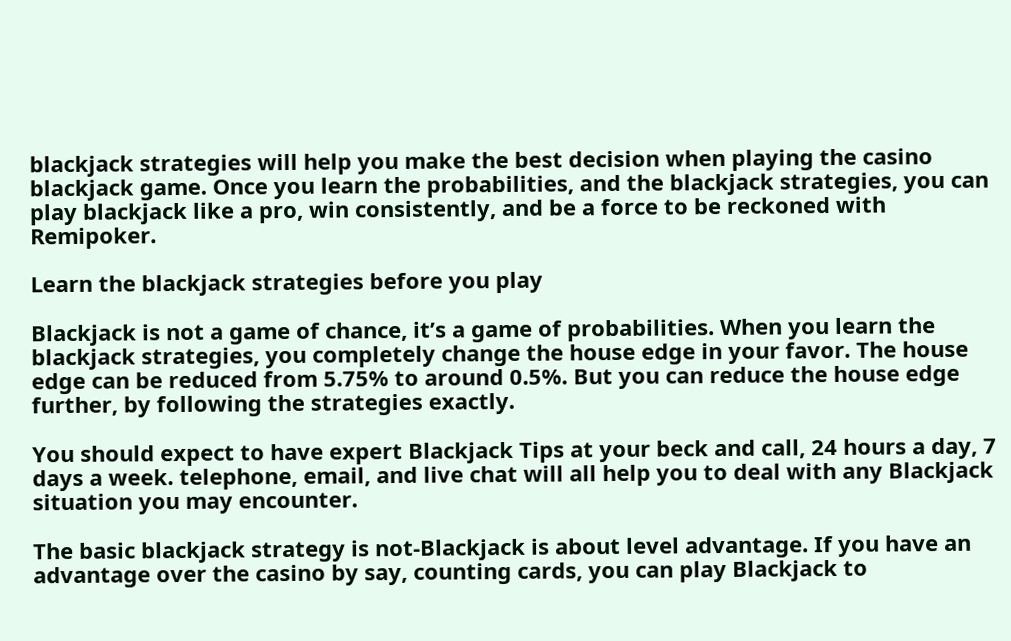blackjack strategies will help you make the best decision when playing the casino blackjack game. Once you learn the probabilities, and the blackjack strategies, you can play blackjack like a pro, win consistently, and be a force to be reckoned with Remipoker.

Learn the blackjack strategies before you play

Blackjack is not a game of chance, it’s a game of probabilities. When you learn the blackjack strategies, you completely change the house edge in your favor. The house edge can be reduced from 5.75% to around 0.5%. But you can reduce the house edge further, by following the strategies exactly.

You should expect to have expert Blackjack Tips at your beck and call, 24 hours a day, 7 days a week. telephone, email, and live chat will all help you to deal with any Blackjack situation you may encounter.

The basic blackjack strategy is not-Blackjack is about level advantage. If you have an advantage over the casino by say, counting cards, you can play Blackjack to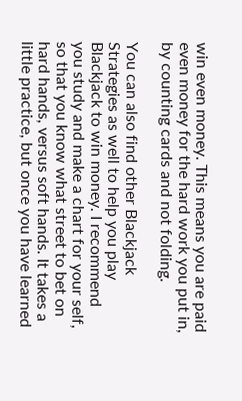win even money. This means you are paid even money for the hard work you put in, by counting cards and not folding.

You can also find other Blackjack Strategies as well to help you play Blackjack to win money. I recommend you study and make a chart for your self, so that you know what street to bet on hard hands, versus soft hands. It takes a little practice, but once you have learned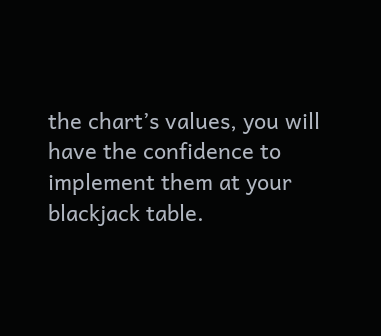the chart’s values, you will have the confidence to implement them at your blackjack table.